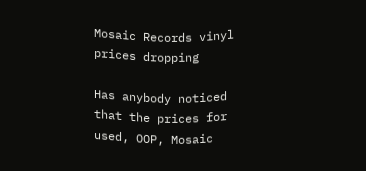Mosaic Records vinyl prices dropping

Has anybody noticed that the prices for used, OOP, Mosaic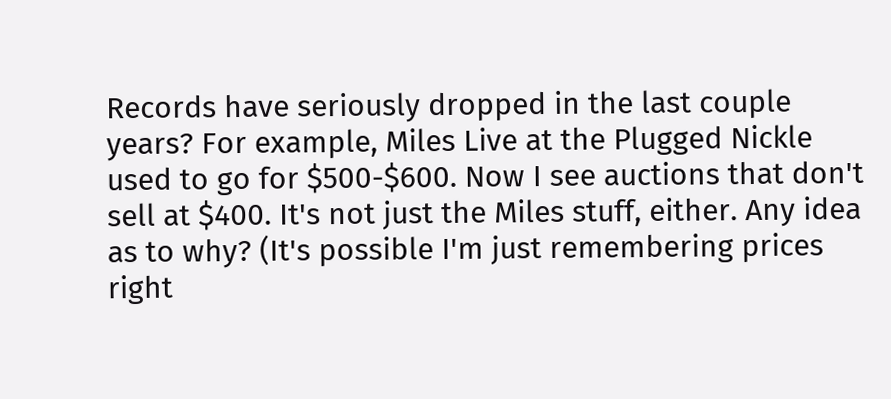Records have seriously dropped in the last couple years? For example, Miles Live at the Plugged Nickle used to go for $500-$600. Now I see auctions that don't sell at $400. It's not just the Miles stuff, either. Any idea as to why? (It's possible I'm just remembering prices right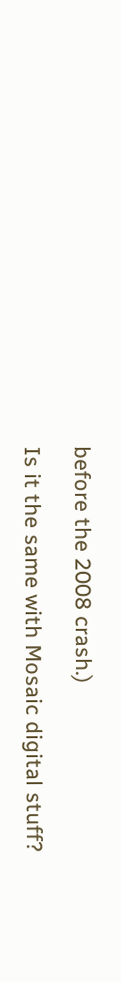before the 2008 crash.)

Is it the same with Mosaic digital stuff?